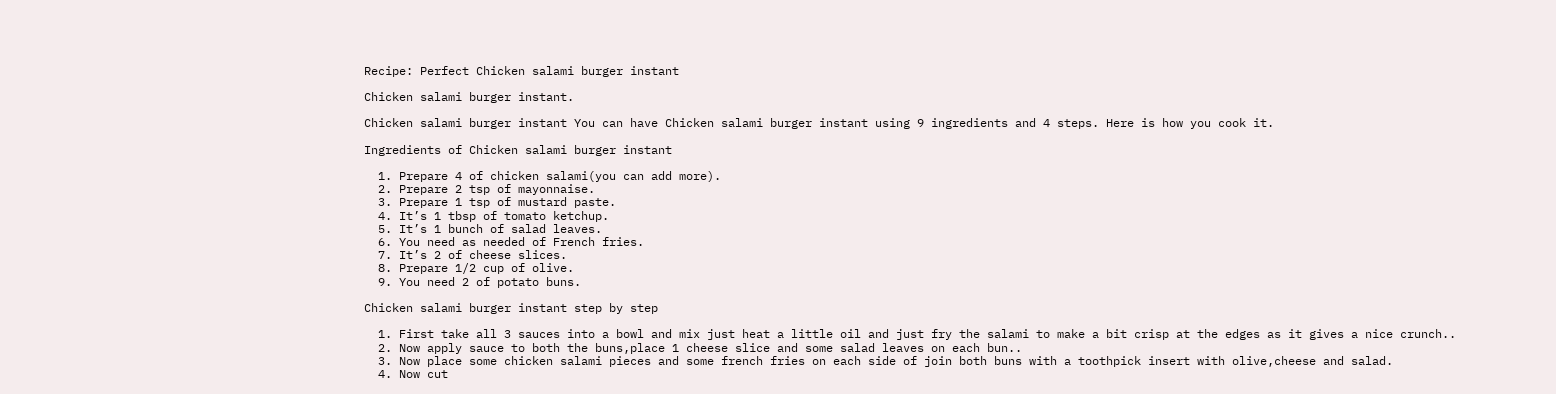Recipe: Perfect Chicken salami burger instant

Chicken salami burger instant.

Chicken salami burger instant You can have Chicken salami burger instant using 9 ingredients and 4 steps. Here is how you cook it.

Ingredients of Chicken salami burger instant

  1. Prepare 4 of chicken salami(you can add more).
  2. Prepare 2 tsp of mayonnaise.
  3. Prepare 1 tsp of mustard paste.
  4. It’s 1 tbsp of tomato ketchup.
  5. It’s 1 bunch of salad leaves.
  6. You need as needed of French fries.
  7. It’s 2 of cheese slices.
  8. Prepare 1/2 cup of olive.
  9. You need 2 of potato buns.

Chicken salami burger instant step by step

  1. First take all 3 sauces into a bowl and mix just heat a little oil and just fry the salami to make a bit crisp at the edges as it gives a nice crunch..
  2. Now apply sauce to both the buns,place 1 cheese slice and some salad leaves on each bun..
  3. Now place some chicken salami pieces and some french fries on each side of join both buns with a toothpick insert with olive,cheese and salad.
  4. Now cut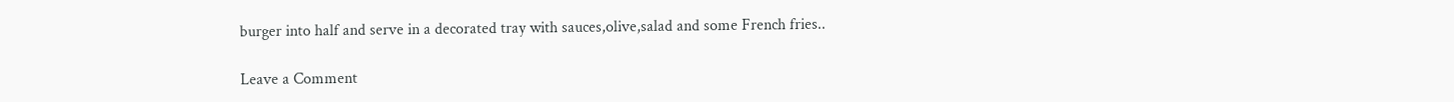burger into half and serve in a decorated tray with sauces,olive,salad and some French fries..

Leave a Comment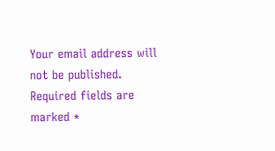Your email address will not be published. Required fields are marked *